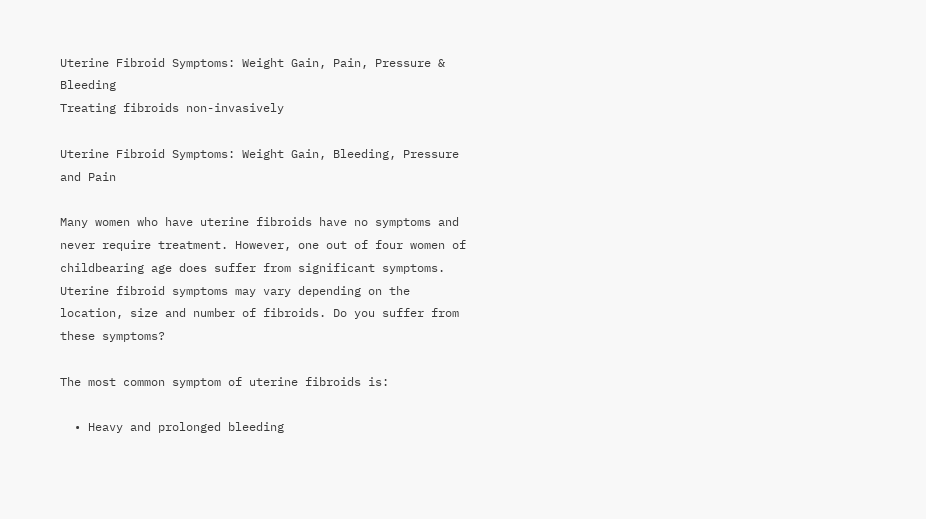Uterine Fibroid Symptoms: Weight Gain‚ Pain‚ Pressure & Bleeding
Treating fibroids non-invasively

Uterine Fibroid Symptoms: Weight Gain‚ Bleeding‚ Pressure and Pain

Many women who have uterine fibroids have no symptoms and never require treatment. However, one out of four women of childbearing age does suffer from significant symptoms. Uterine fibroid symptoms may vary depending on the location, size and number of fibroids. Do you suffer from these symptoms?

The most common symptom of uterine fibroids is:

  • Heavy and prolonged bleeding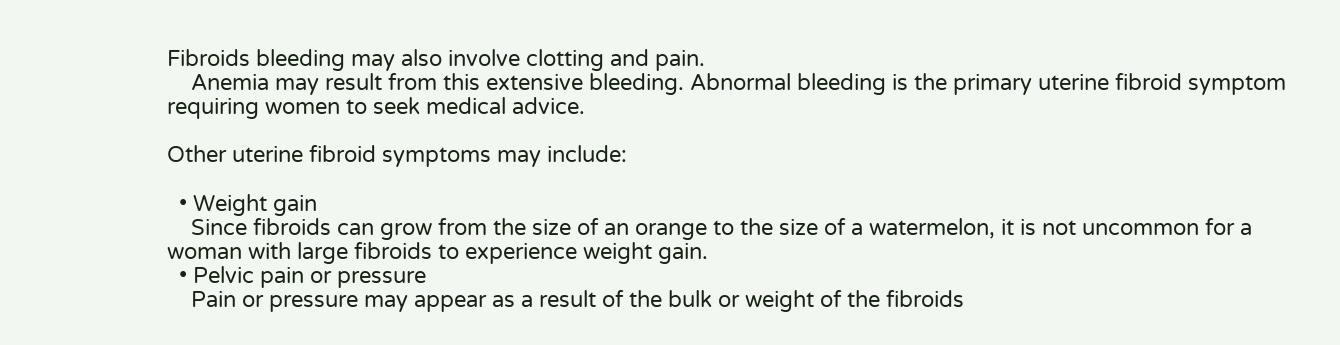Fibroids bleeding may also involve clotting and pain.
    Anemia may result from this extensive bleeding. Abnormal bleeding is the primary uterine fibroid symptom requiring women to seek medical advice.

Other uterine fibroid symptoms may include:

  • Weight gain
    Since fibroids can grow from the size of an orange to the size of a watermelon, it is not uncommon for a woman with large fibroids to experience weight gain.
  • Pelvic pain or pressure
    Pain or pressure may appear as a result of the bulk or weight of the fibroids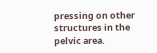pressing on other structures in the pelvic area.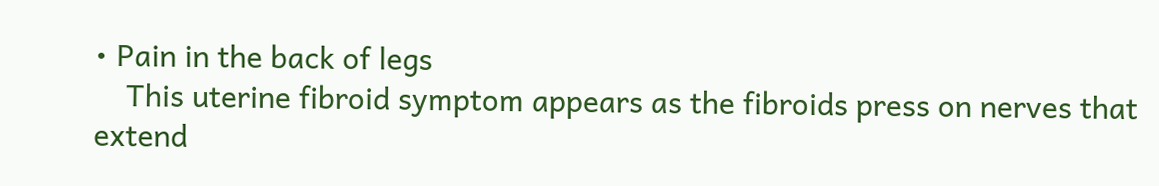• Pain in the back of legs
    This uterine fibroid symptom appears as the fibroids press on nerves that extend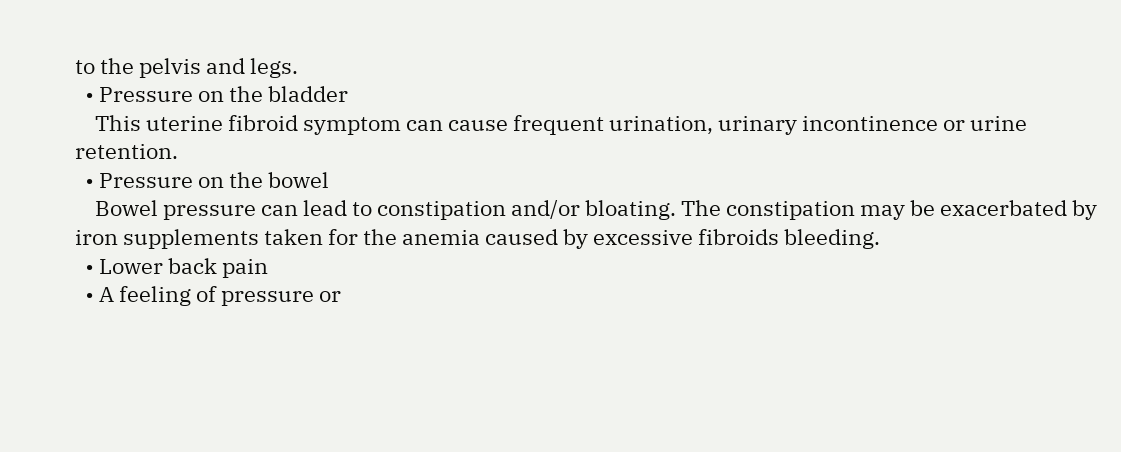to the pelvis and legs.
  • Pressure on the bladder
    This uterine fibroid symptom can cause frequent urination, urinary incontinence or urine retention.
  • Pressure on the bowel
    Bowel pressure can lead to constipation and/or bloating. The constipation may be exacerbated by iron supplements taken for the anemia caused by excessive fibroids bleeding.
  • Lower back pain
  • A feeling of pressure or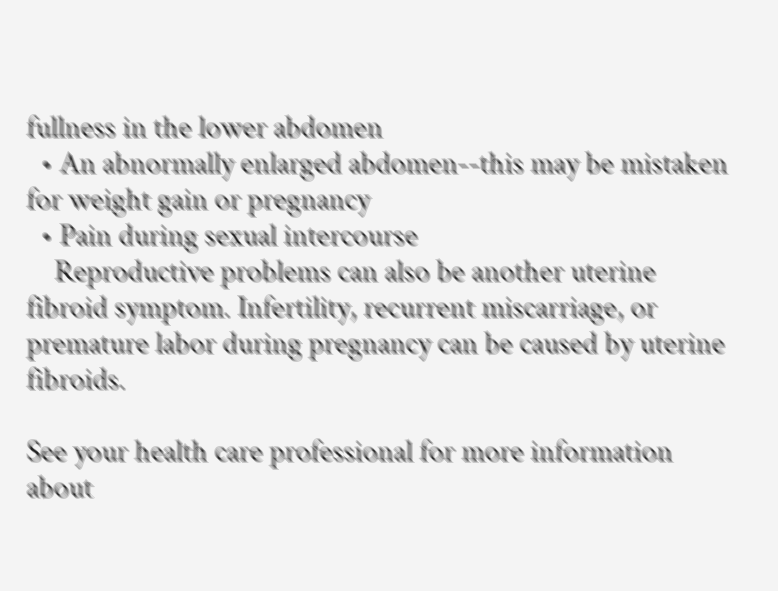fullness in the lower abdomen
  • An abnormally enlarged abdomen--this may be mistaken for weight gain or pregnancy
  • Pain during sexual intercourse
    Reproductive problems can also be another uterine fibroid symptom. Infertility, recurrent miscarriage, or premature labor during pregnancy can be caused by uterine fibroids.

See your health care professional for more information about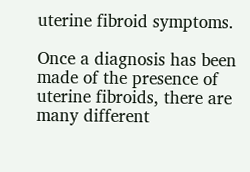uterine fibroid symptoms.

Once a diagnosis has been made of the presence of uterine fibroids, there are many different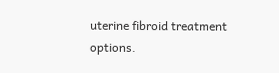uterine fibroid treatment options.